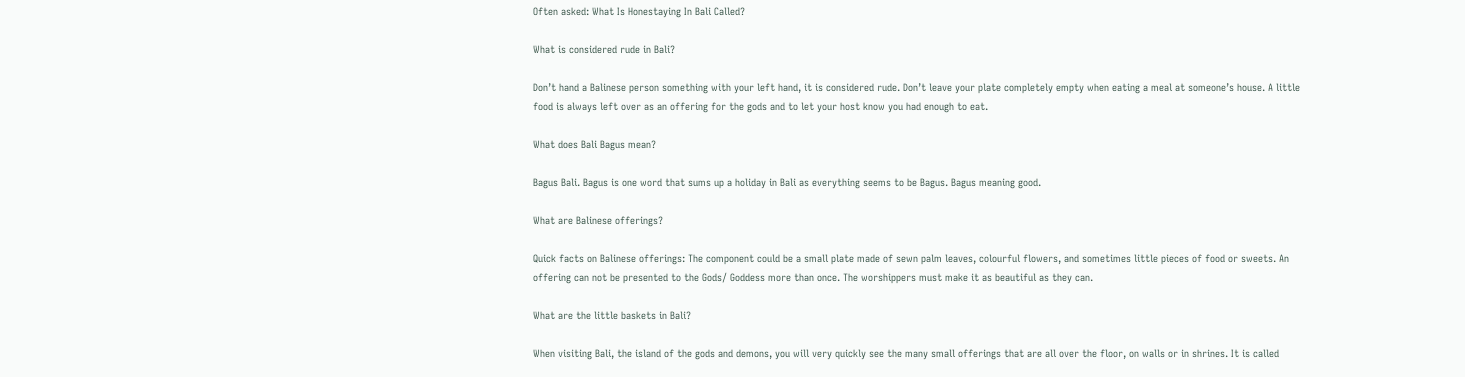Often asked: What Is Honestaying In Bali Called?

What is considered rude in Bali?

Don’t hand a Balinese person something with your left hand, it is considered rude. Don’t leave your plate completely empty when eating a meal at someone’s house. A little food is always left over as an offering for the gods and to let your host know you had enough to eat.

What does Bali Bagus mean?

Bagus Bali. Bagus is one word that sums up a holiday in Bali as everything seems to be Bagus. Bagus meaning good.

What are Balinese offerings?

Quick facts on Balinese offerings: The component could be a small plate made of sewn palm leaves, colourful flowers, and sometimes little pieces of food or sweets. An offering can not be presented to the Gods/ Goddess more than once. The worshippers must make it as beautiful as they can.

What are the little baskets in Bali?

When visiting Bali, the island of the gods and demons, you will very quickly see the many small offerings that are all over the floor, on walls or in shrines. It is called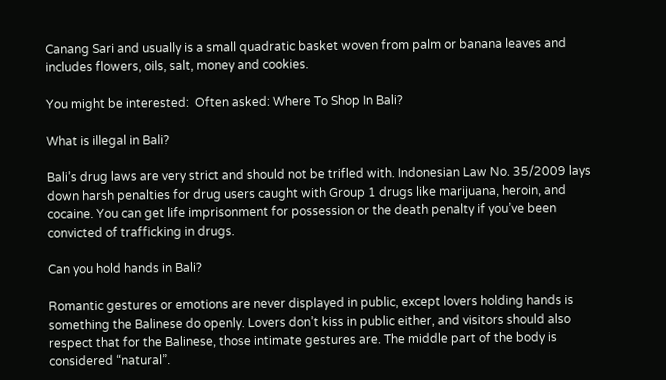Canang Sari and usually is a small quadratic basket woven from palm or banana leaves and includes flowers, oils, salt, money and cookies.

You might be interested:  Often asked: Where To Shop In Bali?

What is illegal in Bali?

Bali’s drug laws are very strict and should not be trifled with. Indonesian Law No. 35/2009 lays down harsh penalties for drug users caught with Group 1 drugs like marijuana, heroin, and cocaine. You can get life imprisonment for possession or the death penalty if you’ve been convicted of trafficking in drugs.

Can you hold hands in Bali?

Romantic gestures or emotions are never displayed in public, except lovers holding hands is something the Balinese do openly. Lovers don’t kiss in public either, and visitors should also respect that for the Balinese, those intimate gestures are. The middle part of the body is considered “natural”.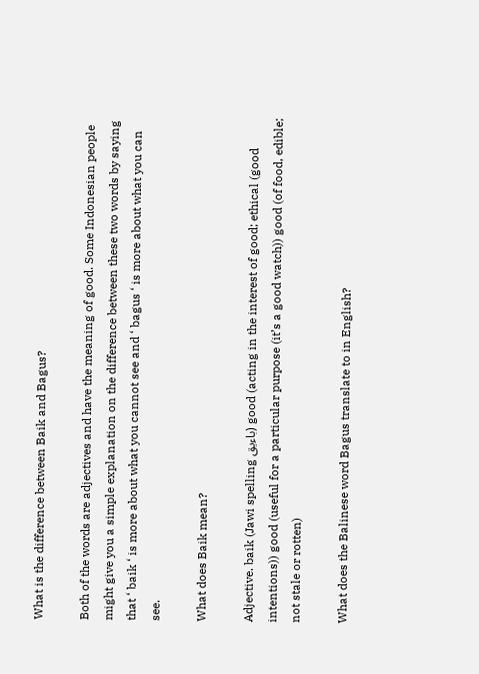What is the difference between Baik and Bagus?

Both of the words are adjectives and have the meaning of good. Some Indonesian people might give you a simple explanation on the difference between these two words by saying that ‘ baik ‘ is more about what you cannot see and ‘ bagus ‘ is more about what you can see.

What does Baik mean?

Adjective. baik (Jawi spelling باءيق) good (acting in the interest of good; ethical (good intentions)) good (useful for a particular purpose (it’s a good watch)) good (of food, edible; not stale or rotten)

What does the Balinese word Bagus translate to in English?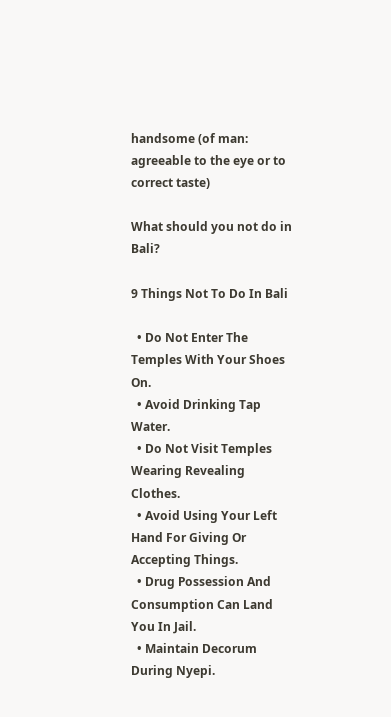handsome (of man: agreeable to the eye or to correct taste)

What should you not do in Bali?

9 Things Not To Do In Bali

  • Do Not Enter The Temples With Your Shoes On.
  • Avoid Drinking Tap Water.
  • Do Not Visit Temples Wearing Revealing Clothes.
  • Avoid Using Your Left Hand For Giving Or Accepting Things.
  • Drug Possession And Consumption Can Land You In Jail.
  • Maintain Decorum During Nyepi.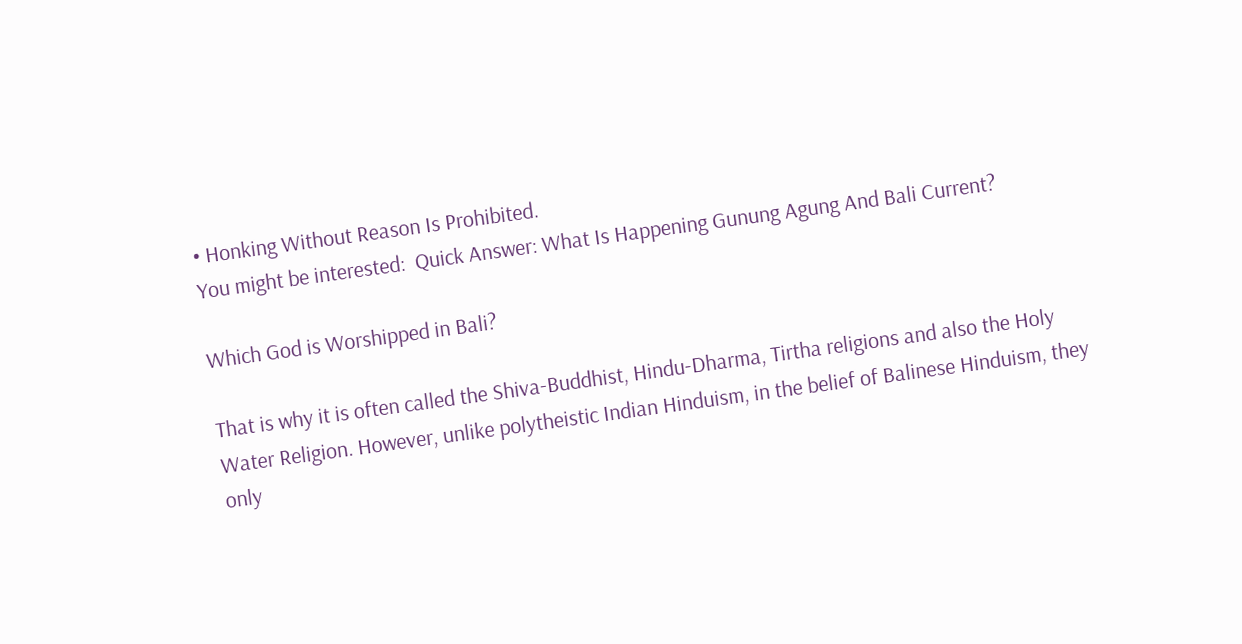• Honking Without Reason Is Prohibited.
You might be interested:  Quick Answer: What Is Happening Gunung Agung And Bali Current?

Which God is Worshipped in Bali?

That is why it is often called the Shiva-Buddhist, Hindu-Dharma, Tirtha religions and also the Holy Water Religion. However, unlike polytheistic Indian Hinduism, in the belief of Balinese Hinduism, they only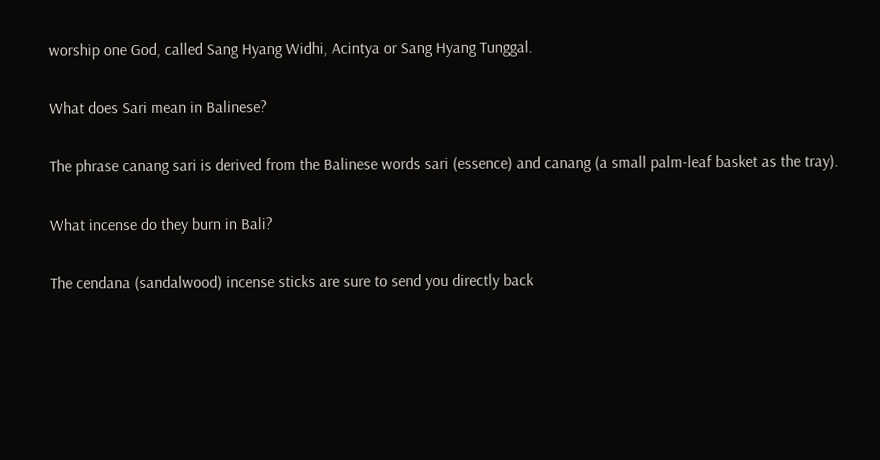worship one God, called Sang Hyang Widhi, Acintya or Sang Hyang Tunggal.

What does Sari mean in Balinese?

The phrase canang sari is derived from the Balinese words sari (essence) and canang (a small palm-leaf basket as the tray).

What incense do they burn in Bali?

The cendana (sandalwood) incense sticks are sure to send you directly back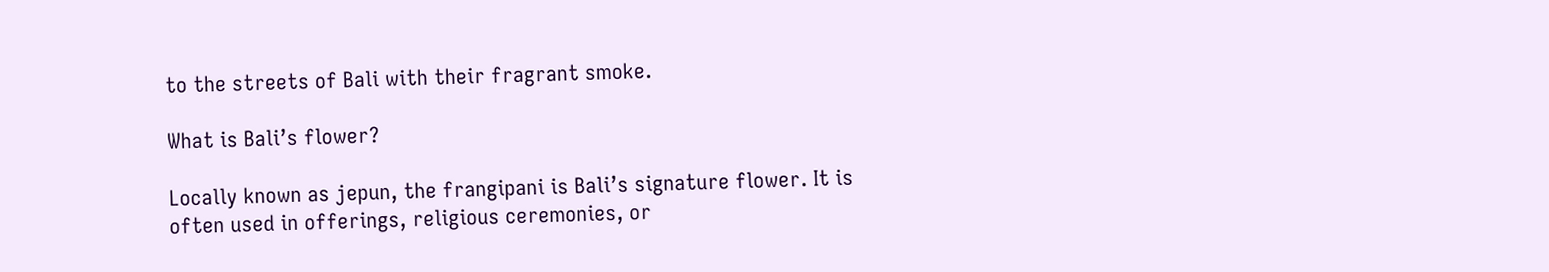to the streets of Bali with their fragrant smoke.

What is Bali’s flower?

Locally known as jepun, the frangipani is Bali’s signature flower. It is often used in offerings, religious ceremonies, or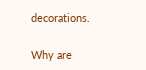decorations.

Why are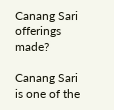Canang Sari offerings made?

Canang Sari is one of the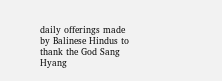daily offerings made by Balinese Hindus to thank the God Sang Hyang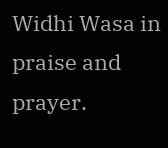Widhi Wasa in praise and prayer.